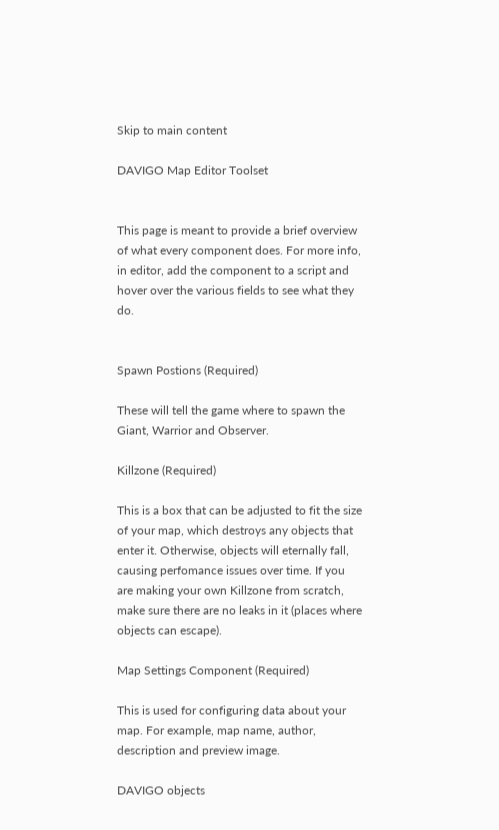Skip to main content

DAVIGO Map Editor Toolset


This page is meant to provide a brief overview of what every component does. For more info, in editor, add the component to a script and hover over the various fields to see what they do.


Spawn Postions (Required)

These will tell the game where to spawn the Giant, Warrior and Observer.

Killzone (Required)

This is a box that can be adjusted to fit the size of your map, which destroys any objects that enter it. Otherwise, objects will eternally fall, causing perfomance issues over time. If you are making your own Killzone from scratch, make sure there are no leaks in it (places where objects can escape).

Map Settings Component (Required)

This is used for configuring data about your map. For example, map name, author, description and preview image.

DAVIGO objects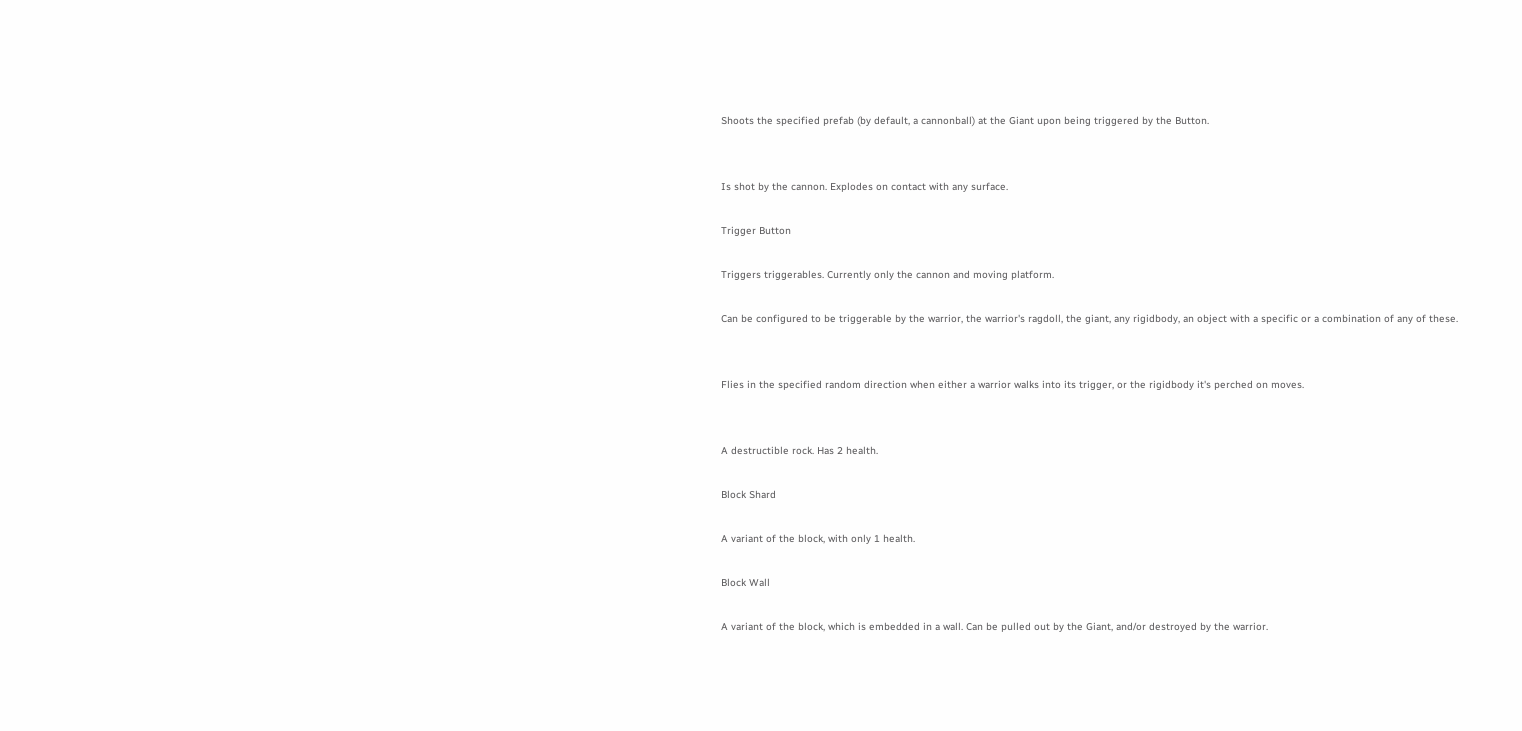Shoots the specified prefab (by default, a cannonball) at the Giant upon being triggered by the Button.


Is shot by the cannon. Explodes on contact with any surface.

Trigger Button

Triggers triggerables. Currently only the cannon and moving platform.

Can be configured to be triggerable by the warrior, the warrior's ragdoll, the giant, any rigidbody, an object with a specific or a combination of any of these.


Flies in the specified random direction when either a warrior walks into its trigger, or the rigidbody it's perched on moves.


A destructible rock. Has 2 health.

Block Shard

A variant of the block, with only 1 health.

Block Wall

A variant of the block, which is embedded in a wall. Can be pulled out by the Giant, and/or destroyed by the warrior.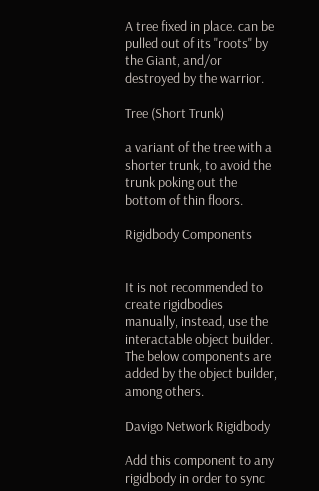A tree fixed in place. can be pulled out of its "roots" by the Giant, and/or destroyed by the warrior.

Tree (Short Trunk)

a variant of the tree with a shorter trunk, to avoid the trunk poking out the bottom of thin floors.

Rigidbody Components


It is not recommended to create rigidbodies manually, instead, use the interactable object builder. The below components are added by the object builder, among others.

Davigo Network Rigidbody

Add this component to any rigidbody in order to sync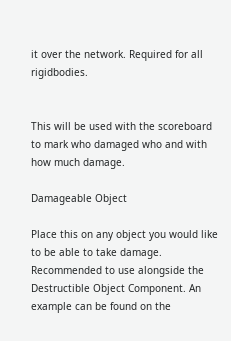it over the network. Required for all rigidbodies.


This will be used with the scoreboard to mark who damaged who and with how much damage.

Damageable Object

Place this on any object you would like to be able to take damage. Recommended to use alongside the Destructible Object Component. An example can be found on the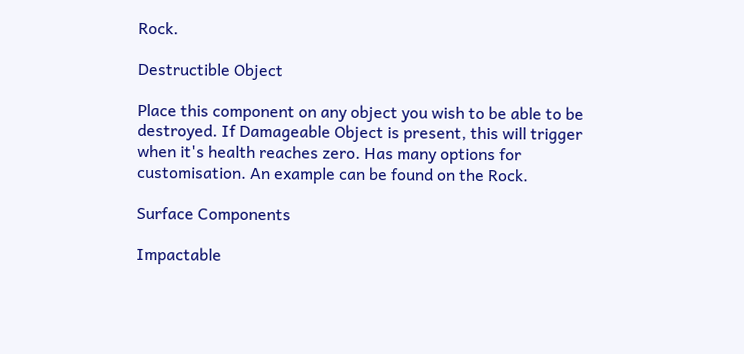Rock.

Destructible Object

Place this component on any object you wish to be able to be destroyed. If Damageable Object is present, this will trigger when it's health reaches zero. Has many options for customisation. An example can be found on the Rock.

Surface Components

Impactable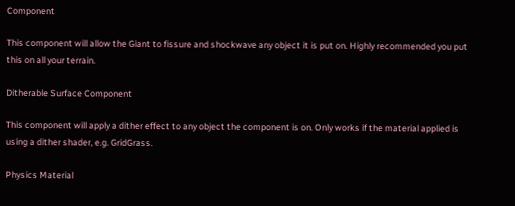Component

This component will allow the Giant to fissure and shockwave any object it is put on. Highly recommended you put this on all your terrain.

Ditherable Surface Component

This component will apply a dither effect to any object the component is on. Only works if the material applied is using a dither shader, e.g. GridGrass.

Physics Material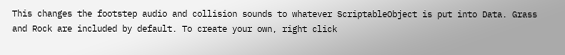This changes the footstep audio and collision sounds to whatever ScriptableObject is put into Data. Grass and Rock are included by default. To create your own, right click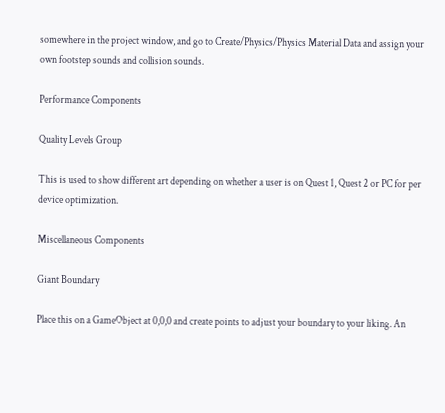somewhere in the project window, and go to Create/Physics/Physics Material Data and assign your own footstep sounds and collision sounds.

Performance Components

Quality Levels Group

This is used to show different art depending on whether a user is on Quest 1, Quest 2 or PC for per device optimization.

Miscellaneous Components

Giant Boundary

Place this on a GameObject at 0,0,0 and create points to adjust your boundary to your liking. An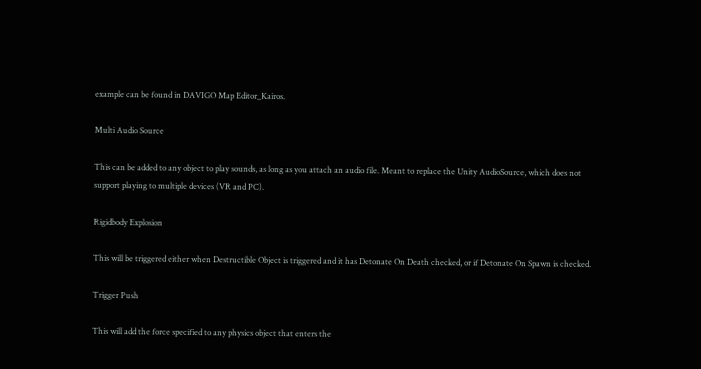example can be found in DAVIGO Map Editor_Kairos.

Multi Audio Source

This can be added to any object to play sounds, as long as you attach an audio file. Meant to replace the Unity AudioSource, which does not support playing to multiple devices (VR and PC).

Rigidbody Explosion

This will be triggered either when Destructible Object is triggered and it has Detonate On Death checked, or if Detonate On Spawn is checked.

Trigger Push

This will add the force specified to any physics object that enters the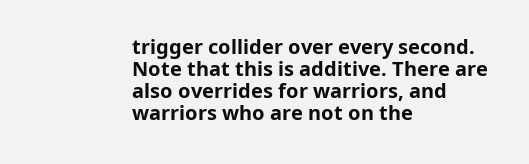trigger collider over every second. Note that this is additive. There are also overrides for warriors, and warriors who are not on the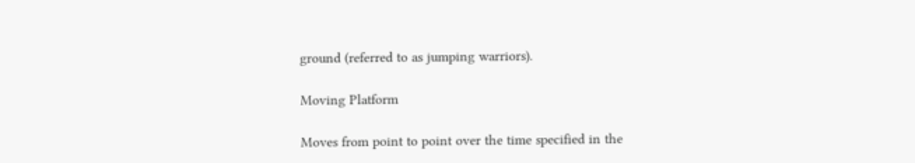ground (referred to as jumping warriors).

Moving Platform

Moves from point to point over the time specified in the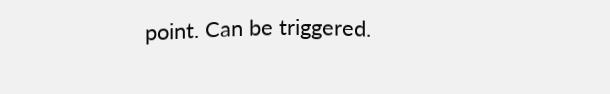point. Can be triggered.